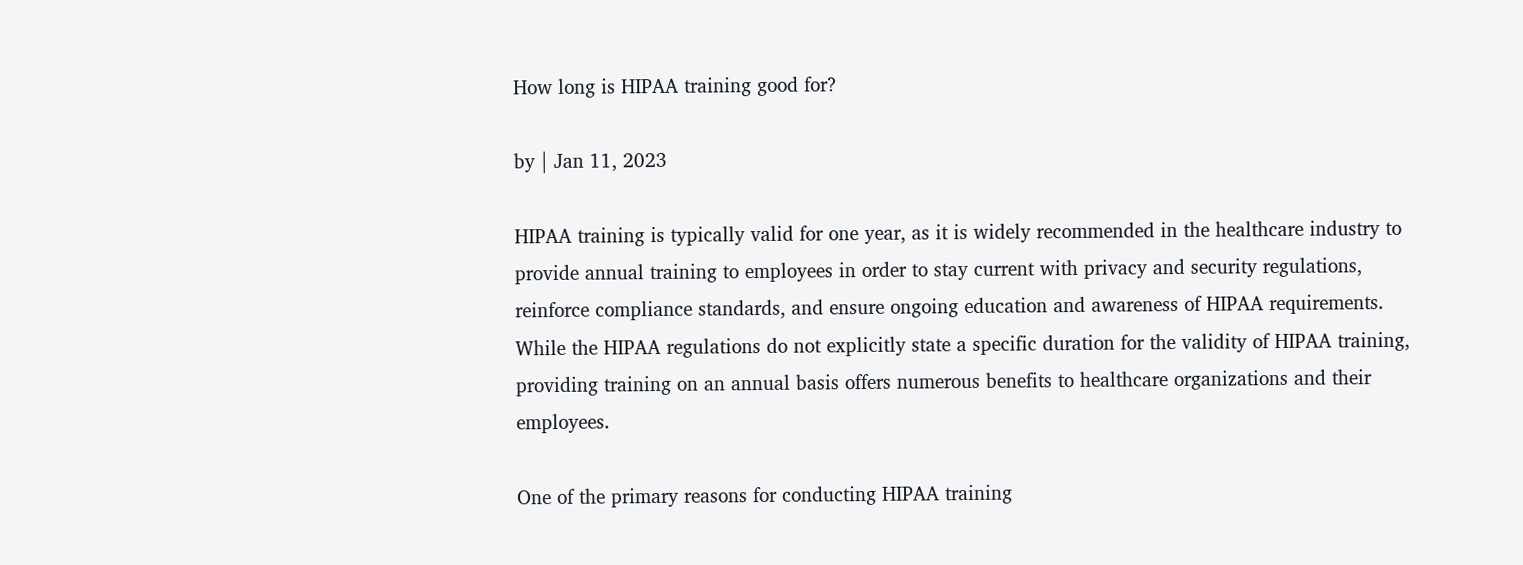How long is HIPAA training good for?

by | Jan 11, 2023

HIPAA training is typically valid for one year, as it is widely recommended in the healthcare industry to provide annual training to employees in order to stay current with privacy and security regulations, reinforce compliance standards, and ensure ongoing education and awareness of HIPAA requirements. While the HIPAA regulations do not explicitly state a specific duration for the validity of HIPAA training, providing training on an annual basis offers numerous benefits to healthcare organizations and their employees.

One of the primary reasons for conducting HIPAA training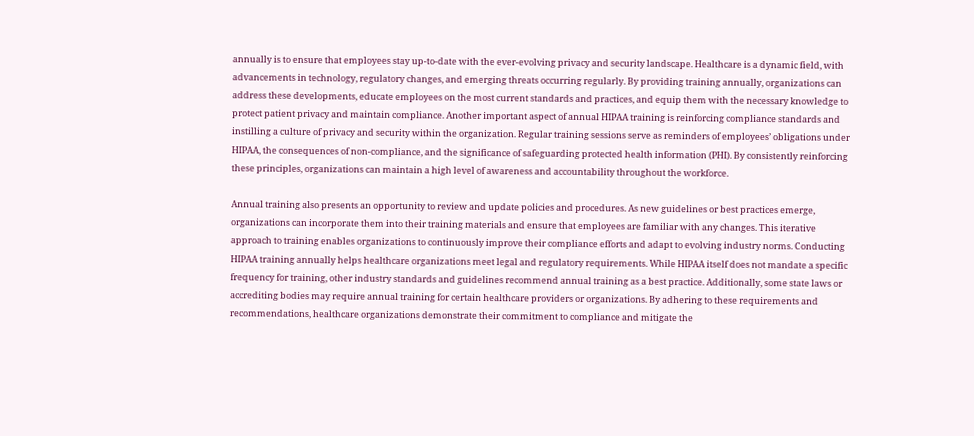annually is to ensure that employees stay up-to-date with the ever-evolving privacy and security landscape. Healthcare is a dynamic field, with advancements in technology, regulatory changes, and emerging threats occurring regularly. By providing training annually, organizations can address these developments, educate employees on the most current standards and practices, and equip them with the necessary knowledge to protect patient privacy and maintain compliance. Another important aspect of annual HIPAA training is reinforcing compliance standards and instilling a culture of privacy and security within the organization. Regular training sessions serve as reminders of employees’ obligations under HIPAA, the consequences of non-compliance, and the significance of safeguarding protected health information (PHI). By consistently reinforcing these principles, organizations can maintain a high level of awareness and accountability throughout the workforce.

Annual training also presents an opportunity to review and update policies and procedures. As new guidelines or best practices emerge, organizations can incorporate them into their training materials and ensure that employees are familiar with any changes. This iterative approach to training enables organizations to continuously improve their compliance efforts and adapt to evolving industry norms. Conducting HIPAA training annually helps healthcare organizations meet legal and regulatory requirements. While HIPAA itself does not mandate a specific frequency for training, other industry standards and guidelines recommend annual training as a best practice. Additionally, some state laws or accrediting bodies may require annual training for certain healthcare providers or organizations. By adhering to these requirements and recommendations, healthcare organizations demonstrate their commitment to compliance and mitigate the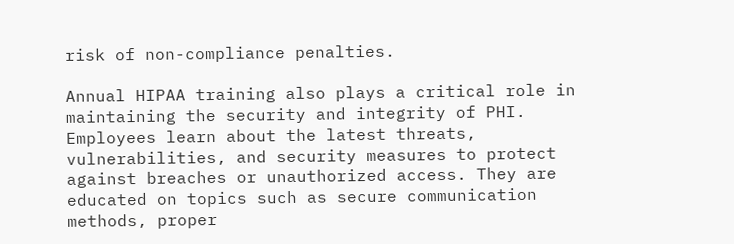risk of non-compliance penalties.

Annual HIPAA training also plays a critical role in maintaining the security and integrity of PHI. Employees learn about the latest threats, vulnerabilities, and security measures to protect against breaches or unauthorized access. They are educated on topics such as secure communication methods, proper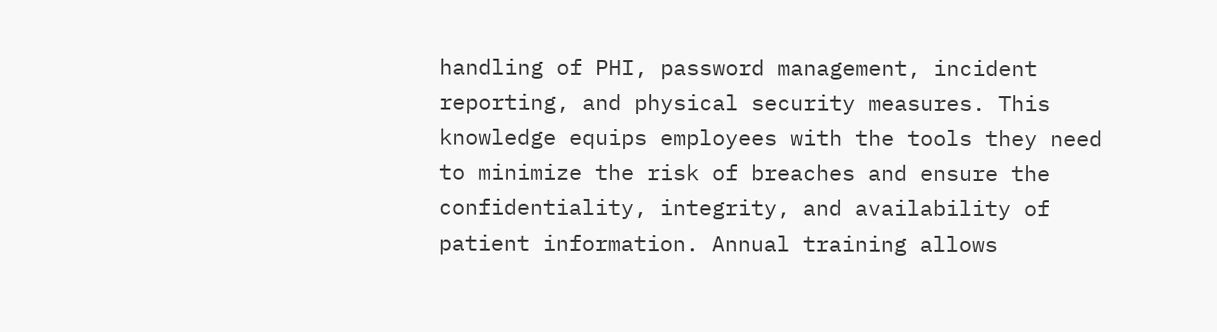handling of PHI, password management, incident reporting, and physical security measures. This knowledge equips employees with the tools they need to minimize the risk of breaches and ensure the confidentiality, integrity, and availability of patient information. Annual training allows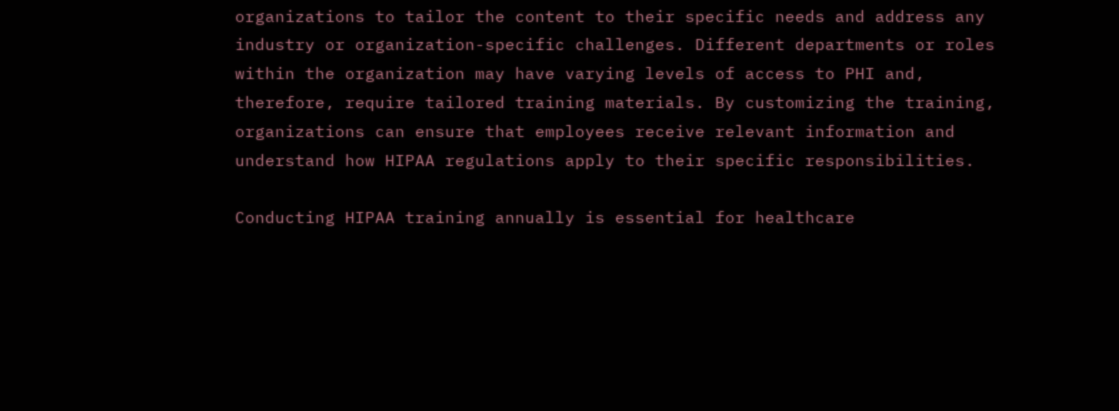organizations to tailor the content to their specific needs and address any industry or organization-specific challenges. Different departments or roles within the organization may have varying levels of access to PHI and, therefore, require tailored training materials. By customizing the training, organizations can ensure that employees receive relevant information and understand how HIPAA regulations apply to their specific responsibilities.

Conducting HIPAA training annually is essential for healthcare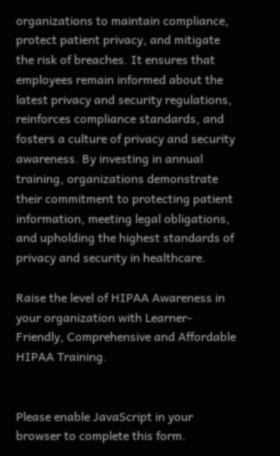organizations to maintain compliance, protect patient privacy, and mitigate the risk of breaches. It ensures that employees remain informed about the latest privacy and security regulations, reinforces compliance standards, and fosters a culture of privacy and security awareness. By investing in annual training, organizations demonstrate their commitment to protecting patient information, meeting legal obligations, and upholding the highest standards of privacy and security in healthcare.

Raise the level of HIPAA Awareness in your organization with Learner-Friendly, Comprehensive and Affordable HIPAA Training.


Please enable JavaScript in your browser to complete this form.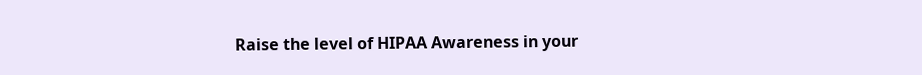Raise the level of HIPAA Awareness in your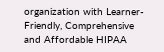organization with Learner-Friendly, Comprehensive and Affordable HIPAA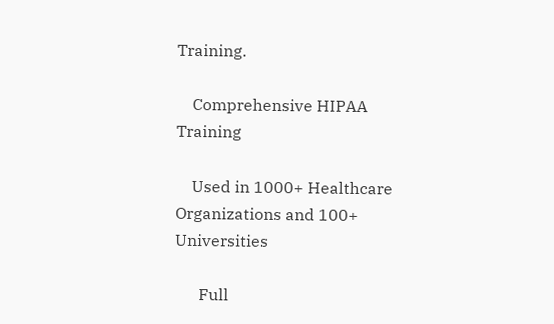Training.

    Comprehensive HIPAA Training

    Used in 1000+ Healthcare Organizations and 100+ Universities

      Full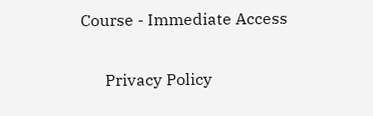Course - Immediate Access

      Privacy Policy